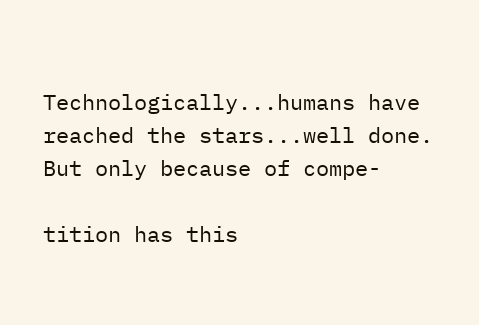Technologically...humans have reached the stars...well done. But only because of compe-

tition has this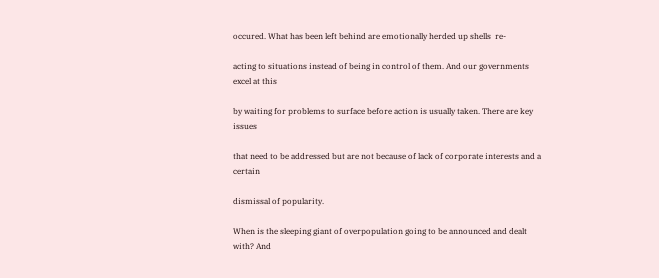occured. What has been left behind are emotionally herded up shells  re-

acting to situations instead of being in control of them. And our governments excel at this

by waiting for problems to surface before action is usually taken. There are key issues

that need to be addressed but are not because of lack of corporate interests and a certain

dismissal of popularity.

When is the sleeping giant of overpopulation going to be announced and dealt with? And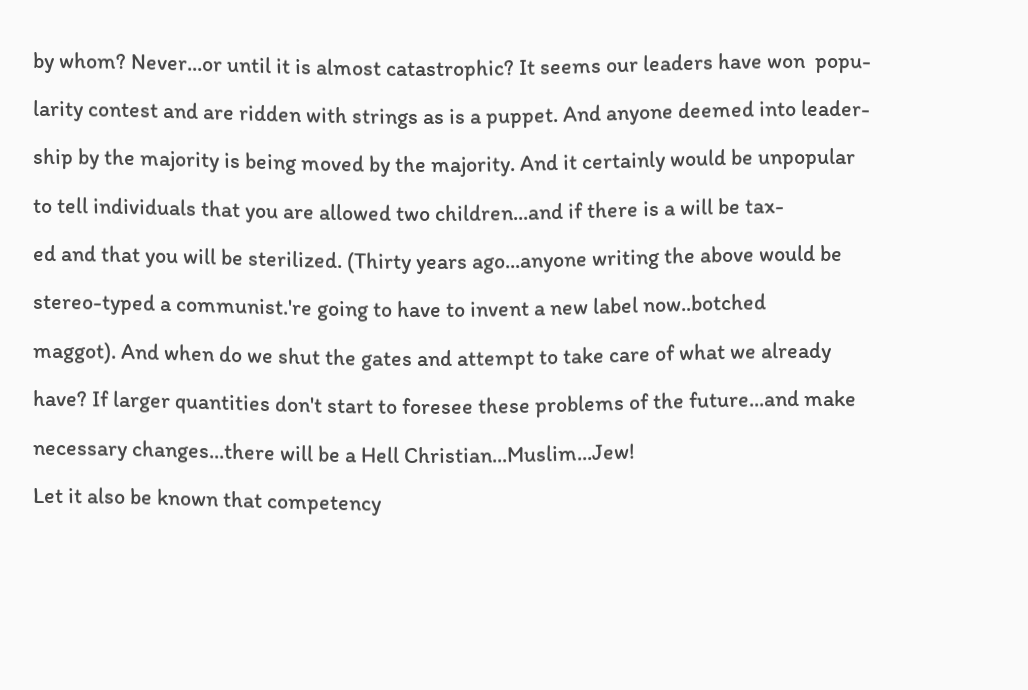by whom? Never...or until it is almost catastrophic? It seems our leaders have won  popu-

larity contest and are ridden with strings as is a puppet. And anyone deemed into leader-

ship by the majority is being moved by the majority. And it certainly would be unpopular

to tell individuals that you are allowed two children...and if there is a will be tax-

ed and that you will be sterilized. (Thirty years ago...anyone writing the above would be

stereo-typed a communist.'re going to have to invent a new label now..botched

maggot). And when do we shut the gates and attempt to take care of what we already

have? If larger quantities don't start to foresee these problems of the future...and make

necessary changes...there will be a Hell Christian...Muslim...Jew!

Let it also be known that competency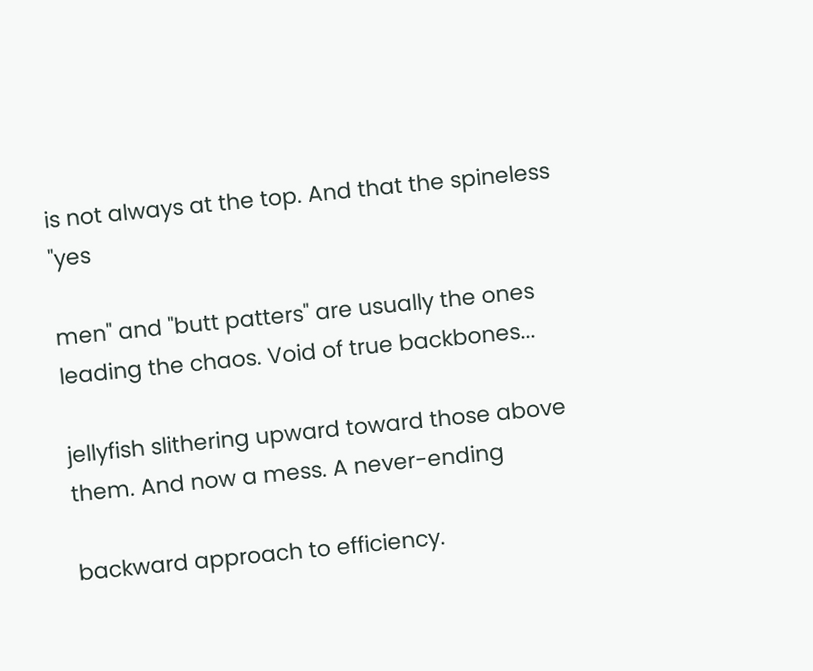is not always at the top. And that the spineless "yes

men" and "butt patters" are usually the ones leading the chaos. Void of true backbones...

jellyfish slithering upward toward those above them. And now a mess. A never-ending

backward approach to efficiency.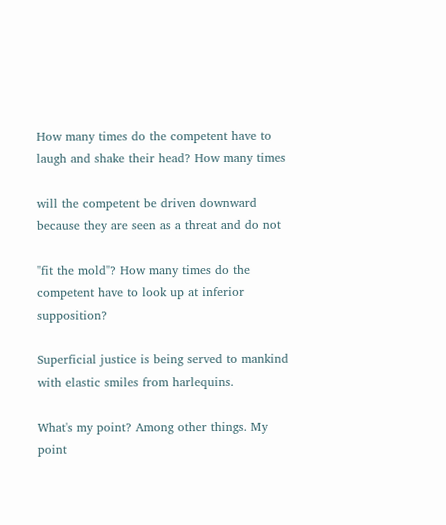How many times do the competent have to laugh and shake their head? How many times

will the competent be driven downward because they are seen as a threat and do not

"fit the mold"? How many times do the competent have to look up at inferior supposition?

Superficial justice is being served to mankind with elastic smiles from harlequins.

What's my point? Among other things. My point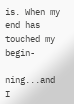is. When my end has touched my begin-

ning...and I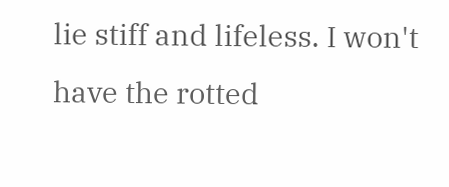lie stiff and lifeless. I won't have the rotted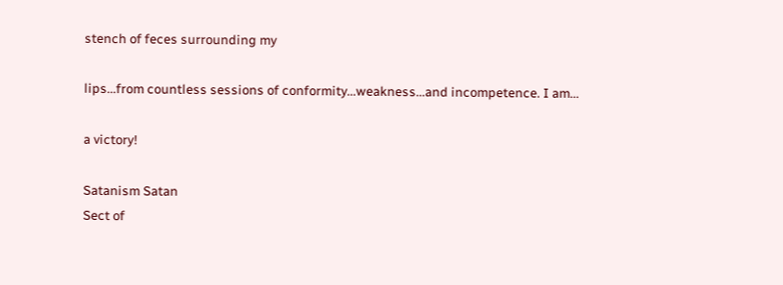stench of feces surrounding my

lips...from countless sessions of conformity...weakness...and incompetence. I am...

a victory!

Satanism Satan
Sect of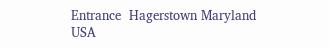Entrance  Hagerstown Maryland USA